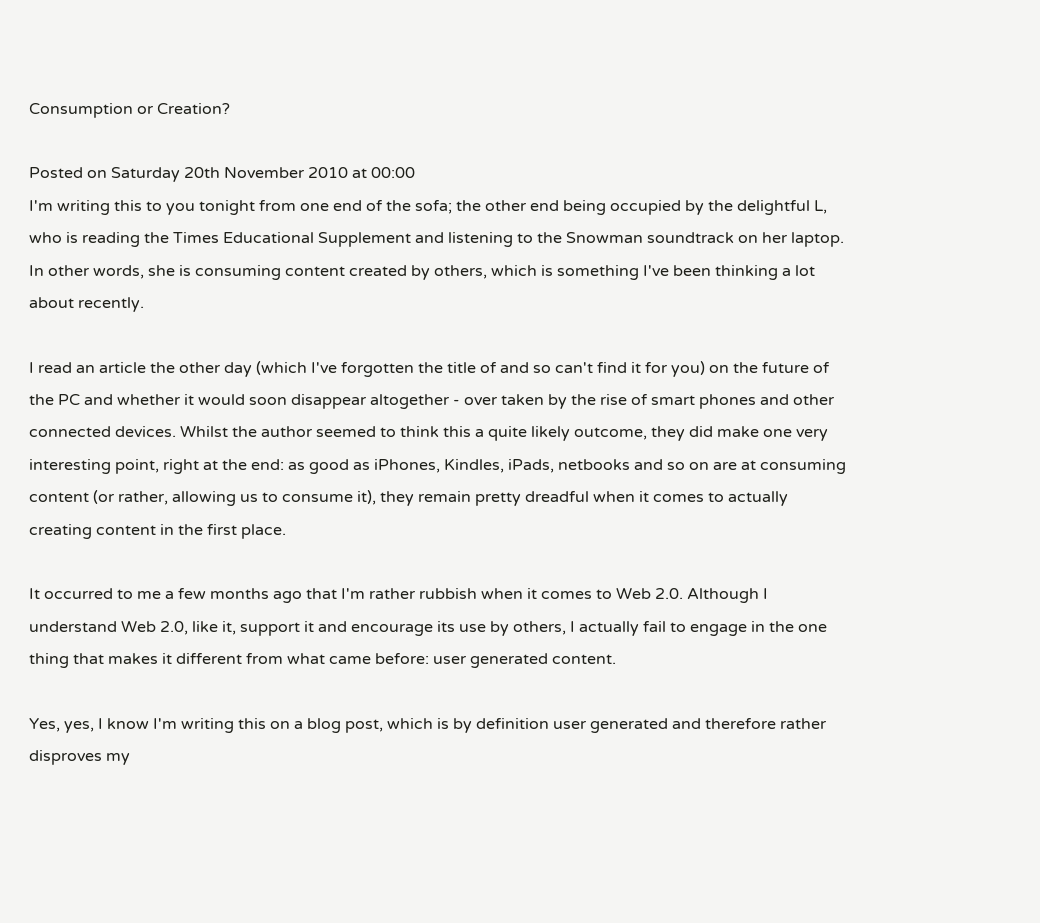Consumption or Creation?

Posted on Saturday 20th November 2010 at 00:00
I'm writing this to you tonight from one end of the sofa; the other end being occupied by the delightful L, who is reading the Times Educational Supplement and listening to the Snowman soundtrack on her laptop. In other words, she is consuming content created by others, which is something I've been thinking a lot about recently.

I read an article the other day (which I've forgotten the title of and so can't find it for you) on the future of the PC and whether it would soon disappear altogether - over taken by the rise of smart phones and other connected devices. Whilst the author seemed to think this a quite likely outcome, they did make one very interesting point, right at the end: as good as iPhones, Kindles, iPads, netbooks and so on are at consuming content (or rather, allowing us to consume it), they remain pretty dreadful when it comes to actually creating content in the first place.

It occurred to me a few months ago that I'm rather rubbish when it comes to Web 2.0. Although I understand Web 2.0, like it, support it and encourage its use by others, I actually fail to engage in the one thing that makes it different from what came before: user generated content.

Yes, yes, I know I'm writing this on a blog post, which is by definition user generated and therefore rather disproves my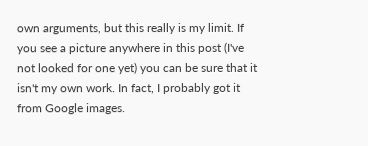own arguments, but this really is my limit. If you see a picture anywhere in this post (I've not looked for one yet) you can be sure that it isn't my own work. In fact, I probably got it from Google images.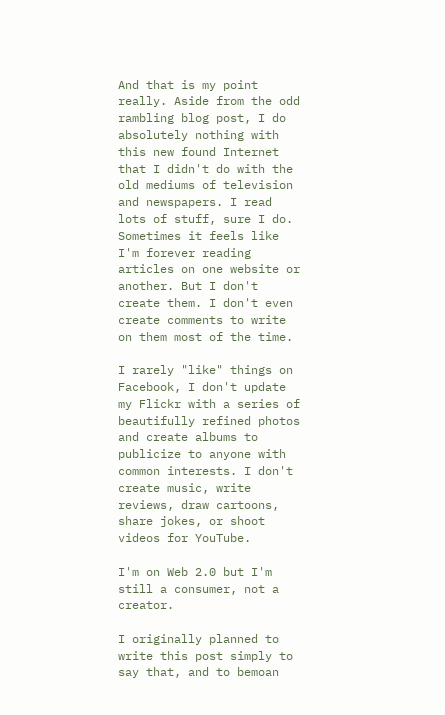And that is my point really. Aside from the odd rambling blog post, I do absolutely nothing with this new found Internet that I didn't do with the old mediums of television and newspapers. I read lots of stuff, sure I do. Sometimes it feels like I'm forever reading articles on one website or another. But I don't create them. I don't even create comments to write on them most of the time.

I rarely "like" things on Facebook, I don't update my Flickr with a series of beautifully refined photos and create albums to publicize to anyone with common interests. I don't create music, write reviews, draw cartoons, share jokes, or shoot videos for YouTube.

I'm on Web 2.0 but I'm still a consumer, not a creator.

I originally planned to write this post simply to say that, and to bemoan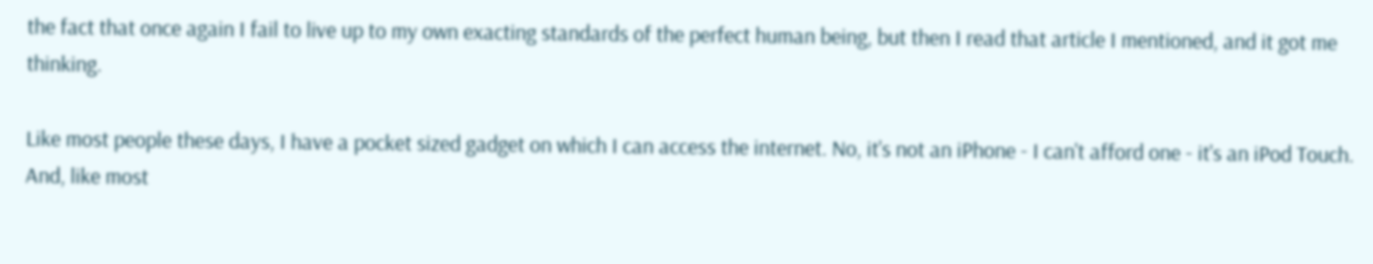the fact that once again I fail to live up to my own exacting standards of the perfect human being, but then I read that article I mentioned, and it got me thinking.

Like most people these days, I have a pocket sized gadget on which I can access the internet. No, it's not an iPhone - I can't afford one - it's an iPod Touch. And, like most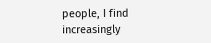people, I find increasingly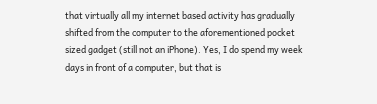that virtually all my internet based activity has gradually shifted from the computer to the aforementioned pocket sized gadget (still not an iPhone). Yes, I do spend my week days in front of a computer, but that is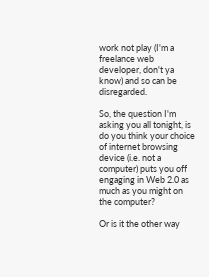work not play (I'm a freelance web developer, don't ya know) and so can be disregarded.

So, the question I'm asking you all tonight, is do you think your choice of internet browsing device (i.e. not a computer) puts you off engaging in Web 2.0 as much as you might on the computer?

Or is it the other way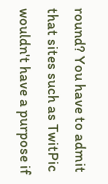round? You have to admit that sites such as TwitPic wouldn't have a purpose if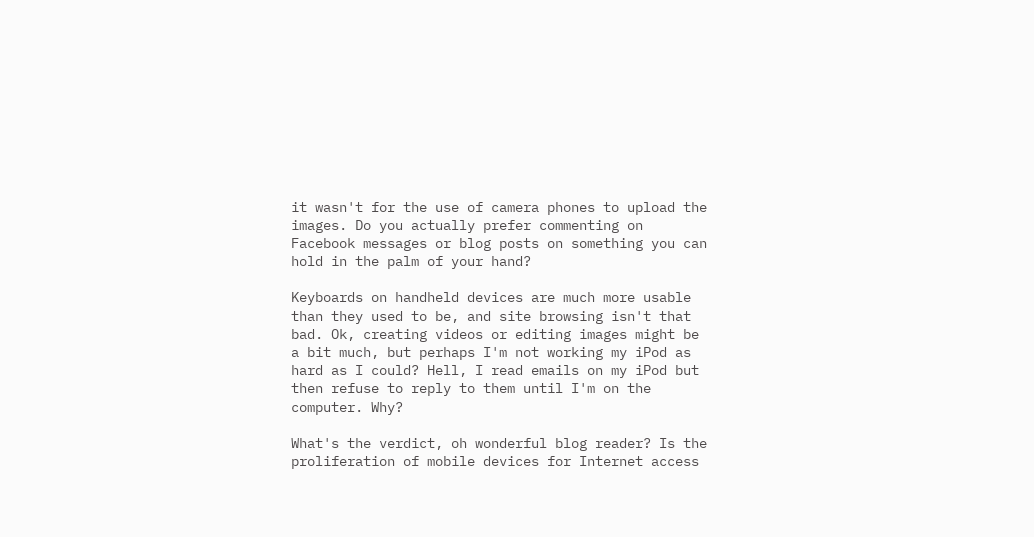it wasn't for the use of camera phones to upload the images. Do you actually prefer commenting on Facebook messages or blog posts on something you can hold in the palm of your hand?

Keyboards on handheld devices are much more usable than they used to be, and site browsing isn't that bad. Ok, creating videos or editing images might be a bit much, but perhaps I'm not working my iPod as hard as I could? Hell, I read emails on my iPod but then refuse to reply to them until I'm on the computer. Why?

What's the verdict, oh wonderful blog reader? Is the proliferation of mobile devices for Internet access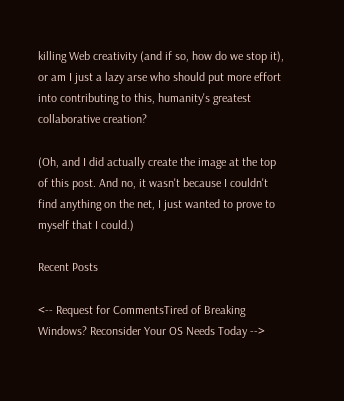killing Web creativity (and if so, how do we stop it), or am I just a lazy arse who should put more effort into contributing to this, humanity's greatest collaborative creation?

(Oh, and I did actually create the image at the top of this post. And no, it wasn't because I couldn't find anything on the net, I just wanted to prove to myself that I could.)

Recent Posts

<-- Request for CommentsTired of Breaking Windows? Reconsider Your OS Needs Today -->